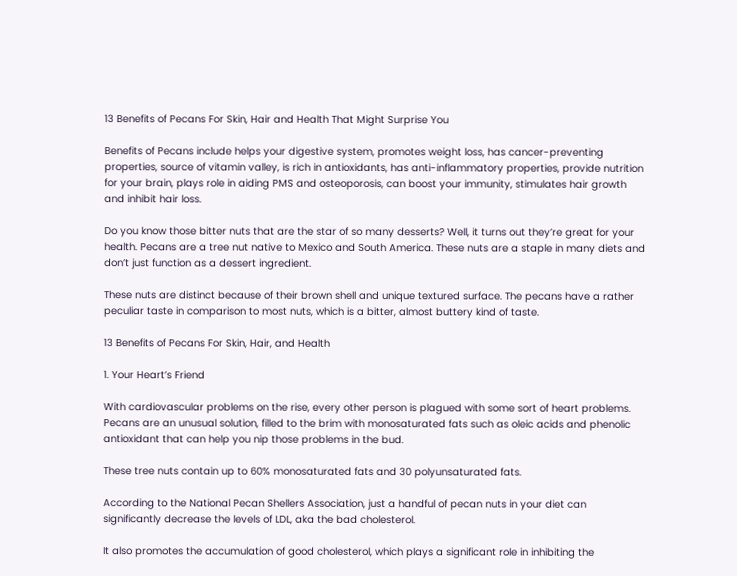13 Benefits of Pecans For Skin, Hair and Health That Might Surprise You

Benefits of Pecans include helps your digestive system, promotes weight loss, has cancer-preventing properties, source of vitamin valley, is rich in antioxidants, has anti-inflammatory properties, provide nutrition for your brain, plays role in aiding PMS and osteoporosis, can boost your immunity, stimulates hair growth and inhibit hair loss.

Do you know those bitter nuts that are the star of so many desserts? Well, it turns out they’re great for your health. Pecans are a tree nut native to Mexico and South America. These nuts are a staple in many diets and don’t just function as a dessert ingredient.

These nuts are distinct because of their brown shell and unique textured surface. The pecans have a rather peculiar taste in comparison to most nuts, which is a bitter, almost buttery kind of taste.

13 Benefits of Pecans For Skin, Hair, and Health

1. Your Heart’s Friend

With cardiovascular problems on the rise, every other person is plagued with some sort of heart problems. Pecans are an unusual solution, filled to the brim with monosaturated fats such as oleic acids and phenolic antioxidant that can help you nip those problems in the bud.

These tree nuts contain up to 60% monosaturated fats and 30 polyunsaturated fats.

According to the National Pecan Shellers Association, just a handful of pecan nuts in your diet can significantly decrease the levels of LDL, aka the bad cholesterol.

It also promotes the accumulation of good cholesterol, which plays a significant role in inhibiting the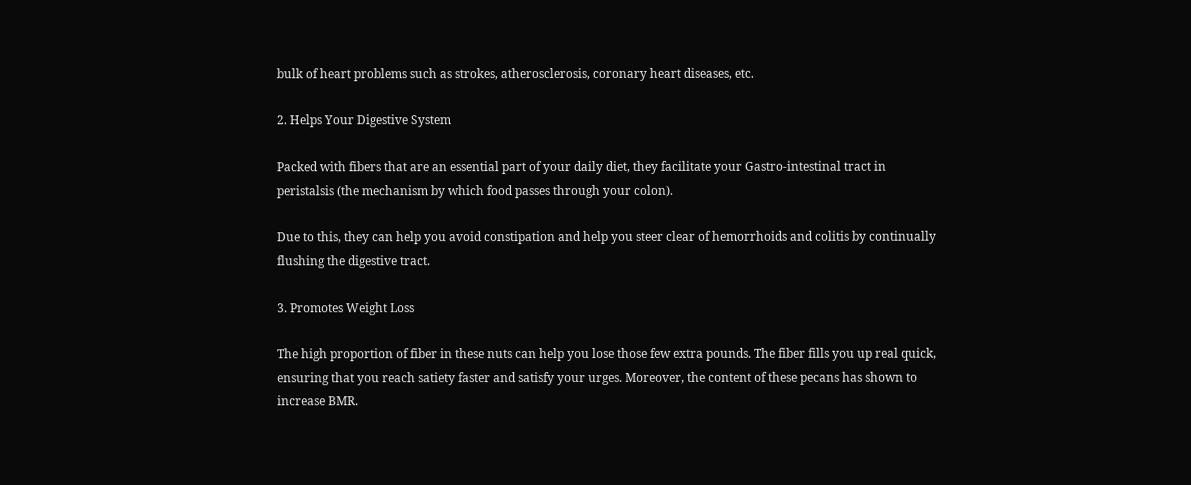bulk of heart problems such as strokes, atherosclerosis, coronary heart diseases, etc.

2. Helps Your Digestive System

Packed with fibers that are an essential part of your daily diet, they facilitate your Gastro-intestinal tract in peristalsis (the mechanism by which food passes through your colon).

Due to this, they can help you avoid constipation and help you steer clear of hemorrhoids and colitis by continually flushing the digestive tract.

3. Promotes Weight Loss

The high proportion of fiber in these nuts can help you lose those few extra pounds. The fiber fills you up real quick, ensuring that you reach satiety faster and satisfy your urges. Moreover, the content of these pecans has shown to increase BMR.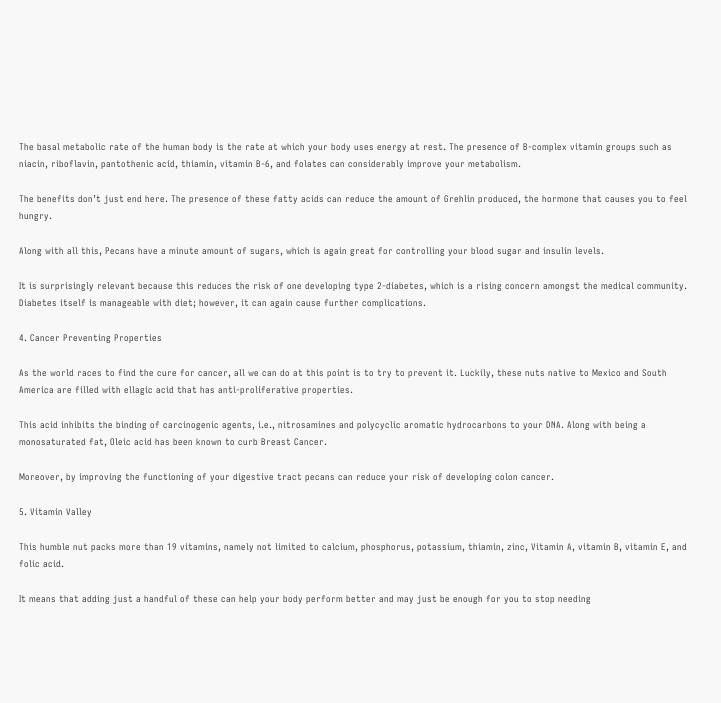The basal metabolic rate of the human body is the rate at which your body uses energy at rest. The presence of B-complex vitamin groups such as niacin, riboflavin, pantothenic acid, thiamin, vitamin B-6, and folates can considerably improve your metabolism.

The benefits don’t just end here. The presence of these fatty acids can reduce the amount of Grehlin produced, the hormone that causes you to feel hungry.

Along with all this, Pecans have a minute amount of sugars, which is again great for controlling your blood sugar and insulin levels.

It is surprisingly relevant because this reduces the risk of one developing type 2-diabetes, which is a rising concern amongst the medical community. Diabetes itself is manageable with diet; however, it can again cause further complications.

4. Cancer Preventing Properties

As the world races to find the cure for cancer, all we can do at this point is to try to prevent it. Luckily, these nuts native to Mexico and South America are filled with ellagic acid that has anti-proliferative properties.

This acid inhibits the binding of carcinogenic agents, i.e., nitrosamines and polycyclic aromatic hydrocarbons to your DNA. Along with being a monosaturated fat, Oleic acid has been known to curb Breast Cancer.

Moreover, by improving the functioning of your digestive tract pecans can reduce your risk of developing colon cancer.

5. Vitamin Valley

This humble nut packs more than 19 vitamins, namely not limited to calcium, phosphorus, potassium, thiamin, zinc, Vitamin A, vitamin B, vitamin E, and folic acid.

It means that adding just a handful of these can help your body perform better and may just be enough for you to stop needing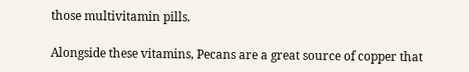those multivitamin pills.

Alongside these vitamins, Pecans are a great source of copper that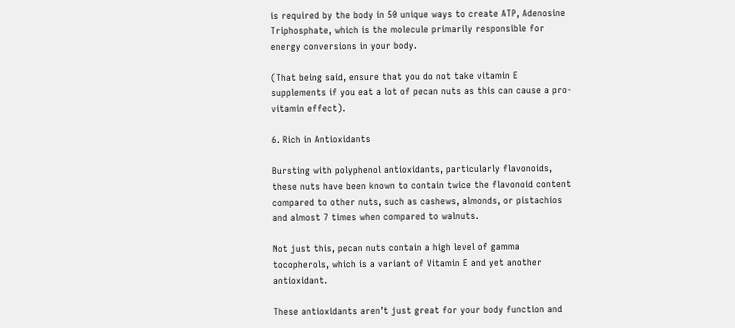is required by the body in 50 unique ways to create ATP, Adenosine Triphosphate, which is the molecule primarily responsible for energy conversions in your body.

(That being said, ensure that you do not take vitamin E supplements if you eat a lot of pecan nuts as this can cause a pro-vitamin effect).

6. Rich in Antioxidants

Bursting with polyphenol antioxidants, particularly flavonoids, these nuts have been known to contain twice the flavonoid content compared to other nuts, such as cashews, almonds, or pistachios and almost 7 times when compared to walnuts.

Not just this, pecan nuts contain a high level of gamma tocopherols, which is a variant of Vitamin E and yet another antioxidant.

These antioxidants aren’t just great for your body function and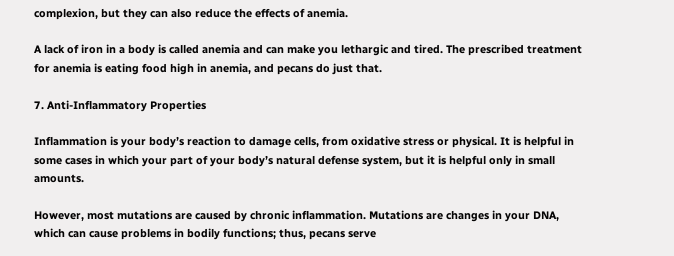complexion, but they can also reduce the effects of anemia.

A lack of iron in a body is called anemia and can make you lethargic and tired. The prescribed treatment for anemia is eating food high in anemia, and pecans do just that.

7. Anti-Inflammatory Properties

Inflammation is your body’s reaction to damage cells, from oxidative stress or physical. It is helpful in some cases in which your part of your body’s natural defense system, but it is helpful only in small amounts.

However, most mutations are caused by chronic inflammation. Mutations are changes in your DNA, which can cause problems in bodily functions; thus, pecans serve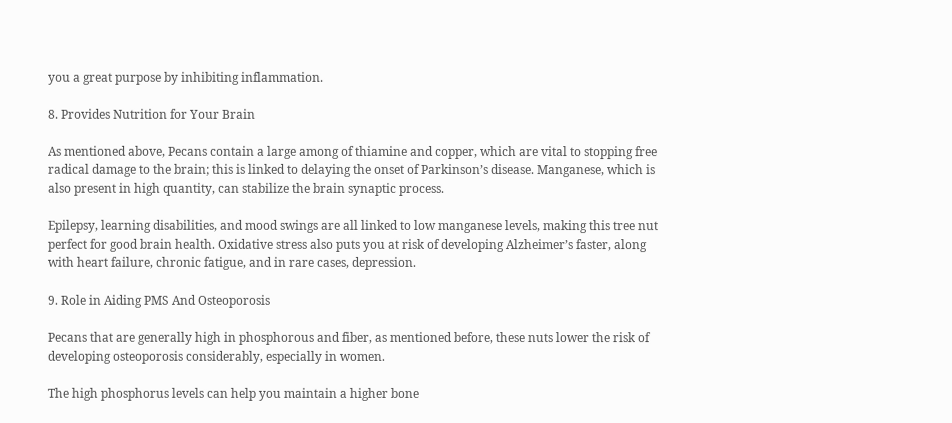you a great purpose by inhibiting inflammation.

8. Provides Nutrition for Your Brain

As mentioned above, Pecans contain a large among of thiamine and copper, which are vital to stopping free radical damage to the brain; this is linked to delaying the onset of Parkinson’s disease. Manganese, which is also present in high quantity, can stabilize the brain synaptic process.

Epilepsy, learning disabilities, and mood swings are all linked to low manganese levels, making this tree nut perfect for good brain health. Oxidative stress also puts you at risk of developing Alzheimer’s faster, along with heart failure, chronic fatigue, and in rare cases, depression.

9. Role in Aiding PMS And Osteoporosis

Pecans that are generally high in phosphorous and fiber, as mentioned before, these nuts lower the risk of developing osteoporosis considerably, especially in women.

The high phosphorus levels can help you maintain a higher bone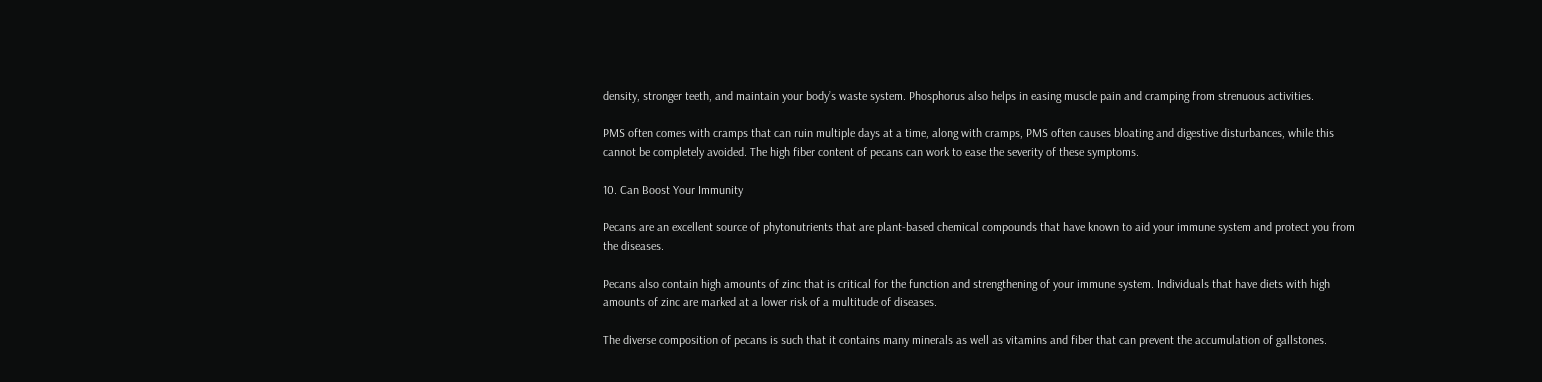density, stronger teeth, and maintain your body’s waste system. Phosphorus also helps in easing muscle pain and cramping from strenuous activities.

PMS often comes with cramps that can ruin multiple days at a time, along with cramps, PMS often causes bloating and digestive disturbances, while this cannot be completely avoided. The high fiber content of pecans can work to ease the severity of these symptoms.

10. Can Boost Your Immunity

Pecans are an excellent source of phytonutrients that are plant-based chemical compounds that have known to aid your immune system and protect you from the diseases.

Pecans also contain high amounts of zinc that is critical for the function and strengthening of your immune system. Individuals that have diets with high amounts of zinc are marked at a lower risk of a multitude of diseases.

The diverse composition of pecans is such that it contains many minerals as well as vitamins and fiber that can prevent the accumulation of gallstones.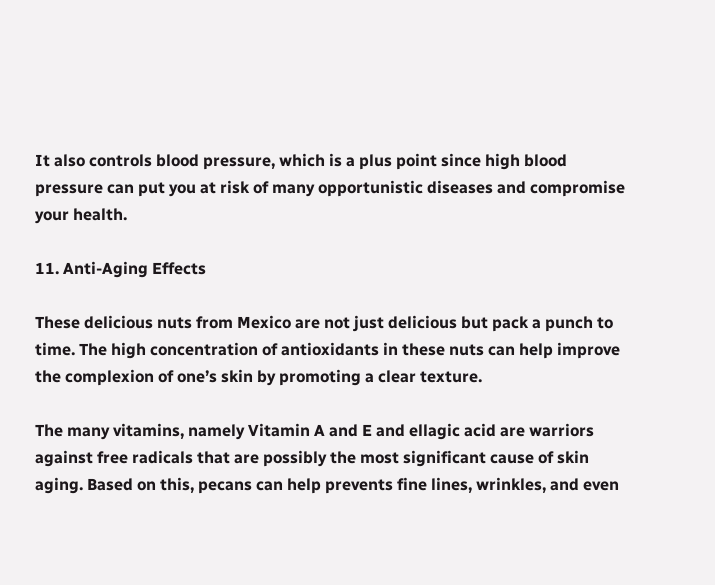It also controls blood pressure, which is a plus point since high blood pressure can put you at risk of many opportunistic diseases and compromise your health.

11. Anti-Aging Effects

These delicious nuts from Mexico are not just delicious but pack a punch to time. The high concentration of antioxidants in these nuts can help improve the complexion of one’s skin by promoting a clear texture.

The many vitamins, namely Vitamin A and E and ellagic acid are warriors against free radicals that are possibly the most significant cause of skin aging. Based on this, pecans can help prevents fine lines, wrinkles, and even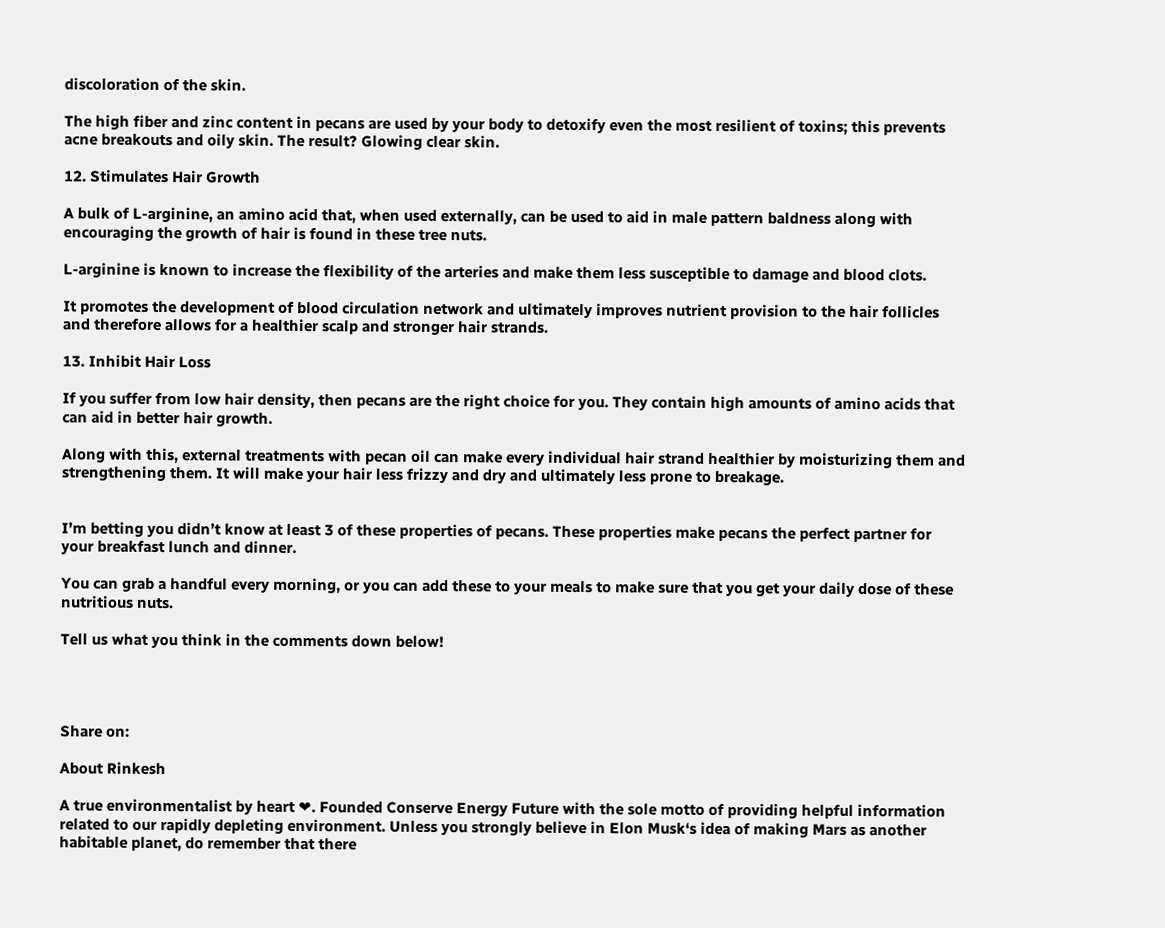discoloration of the skin.

The high fiber and zinc content in pecans are used by your body to detoxify even the most resilient of toxins; this prevents acne breakouts and oily skin. The result? Glowing clear skin.

12. Stimulates Hair Growth

A bulk of L-arginine, an amino acid that, when used externally, can be used to aid in male pattern baldness along with encouraging the growth of hair is found in these tree nuts.

L-arginine is known to increase the flexibility of the arteries and make them less susceptible to damage and blood clots.

It promotes the development of blood circulation network and ultimately improves nutrient provision to the hair follicles and therefore allows for a healthier scalp and stronger hair strands.

13. Inhibit Hair Loss

If you suffer from low hair density, then pecans are the right choice for you. They contain high amounts of amino acids that can aid in better hair growth.

Along with this, external treatments with pecan oil can make every individual hair strand healthier by moisturizing them and strengthening them. It will make your hair less frizzy and dry and ultimately less prone to breakage.


I’m betting you didn’t know at least 3 of these properties of pecans. These properties make pecans the perfect partner for your breakfast lunch and dinner.

You can grab a handful every morning, or you can add these to your meals to make sure that you get your daily dose of these nutritious nuts.

Tell us what you think in the comments down below!




Share on:

About Rinkesh

A true environmentalist by heart ❤. Founded Conserve Energy Future with the sole motto of providing helpful information related to our rapidly depleting environment. Unless you strongly believe in Elon Musk‘s idea of making Mars as another habitable planet, do remember that there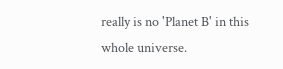really is no 'Planet B' in this whole universe.